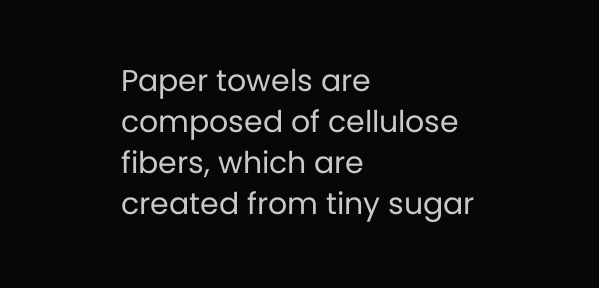Paper towels are composed of cellulose fibers, which are created from tiny sugar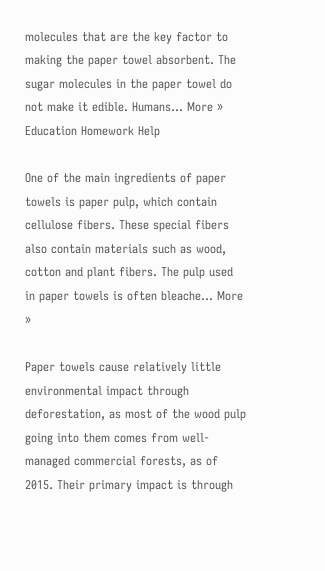molecules that are the key factor to making the paper towel absorbent. The sugar molecules in the paper towel do not make it edible. Humans... More » Education Homework Help

One of the main ingredients of paper towels is paper pulp, which contain cellulose fibers. These special fibers also contain materials such as wood, cotton and plant fibers. The pulp used in paper towels is often bleache... More »

Paper towels cause relatively little environmental impact through deforestation, as most of the wood pulp going into them comes from well-managed commercial forests, as of 2015. Their primary impact is through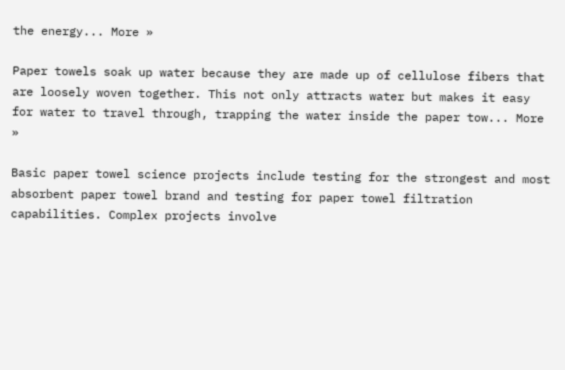the energy... More »

Paper towels soak up water because they are made up of cellulose fibers that are loosely woven together. This not only attracts water but makes it easy for water to travel through, trapping the water inside the paper tow... More »

Basic paper towel science projects include testing for the strongest and most absorbent paper towel brand and testing for paper towel filtration capabilities. Complex projects involve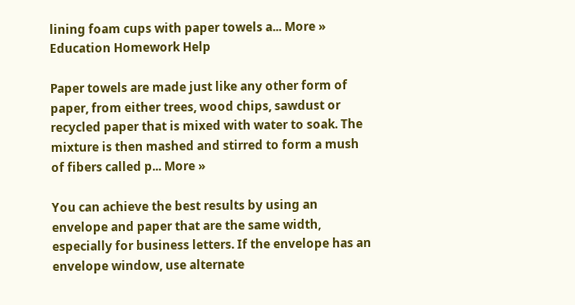lining foam cups with paper towels a... More » Education Homework Help

Paper towels are made just like any other form of paper, from either trees, wood chips, sawdust or recycled paper that is mixed with water to soak. The mixture is then mashed and stirred to form a mush of fibers called p... More »

You can achieve the best results by using an envelope and paper that are the same width, especially for business letters. If the envelope has an envelope window, use alternate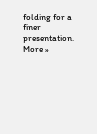folding for a finer presentation. More »